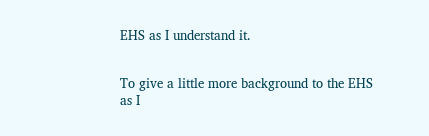EHS as I understand it.


To give a little more background to the EHS as I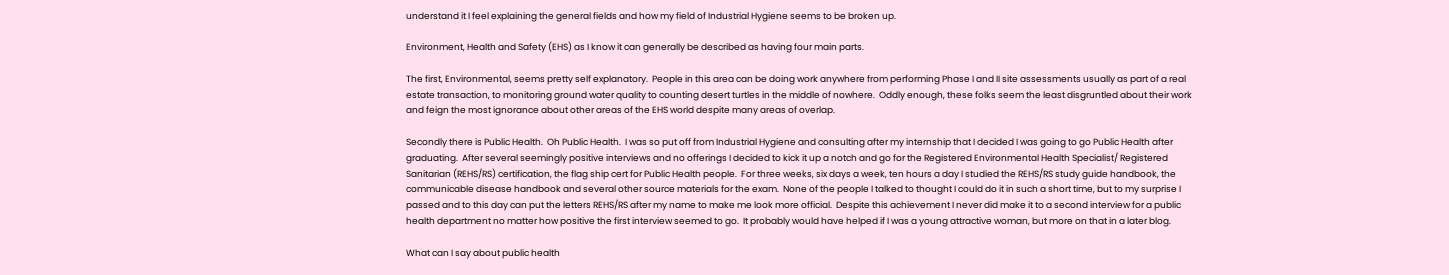understand it I feel explaining the general fields and how my field of Industrial Hygiene seems to be broken up.

Environment, Health and Safety (EHS) as I know it can generally be described as having four main parts.

The first, Environmental, seems pretty self explanatory.  People in this area can be doing work anywhere from performing Phase I and II site assessments usually as part of a real estate transaction, to monitoring ground water quality to counting desert turtles in the middle of nowhere.  Oddly enough, these folks seem the least disgruntled about their work and feign the most ignorance about other areas of the EHS world despite many areas of overlap.

Secondly there is Public Health.  Oh Public Health.  I was so put off from Industrial Hygiene and consulting after my internship that I decided I was going to go Public Health after graduating.  After several seemingly positive interviews and no offerings I decided to kick it up a notch and go for the Registered Environmental Health Specialist/ Registered Sanitarian (REHS/RS) certification, the flag ship cert for Public Health people.  For three weeks, six days a week, ten hours a day I studied the REHS/RS study guide handbook, the communicable disease handbook and several other source materials for the exam.  None of the people I talked to thought I could do it in such a short time, but to my surprise I passed and to this day can put the letters REHS/RS after my name to make me look more official.  Despite this achievement I never did make it to a second interview for a public health department no matter how positive the first interview seemed to go.  It probably would have helped if I was a young attractive woman, but more on that in a later blog.

What can I say about public health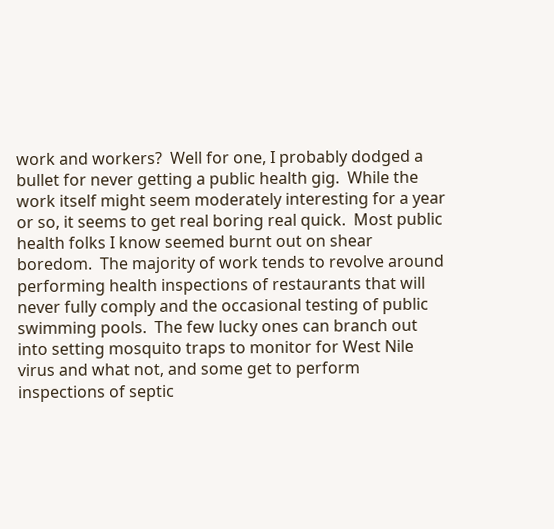work and workers?  Well for one, I probably dodged a bullet for never getting a public health gig.  While the work itself might seem moderately interesting for a year or so, it seems to get real boring real quick.  Most public health folks I know seemed burnt out on shear boredom.  The majority of work tends to revolve around performing health inspections of restaurants that will never fully comply and the occasional testing of public swimming pools.  The few lucky ones can branch out into setting mosquito traps to monitor for West Nile virus and what not, and some get to perform inspections of septic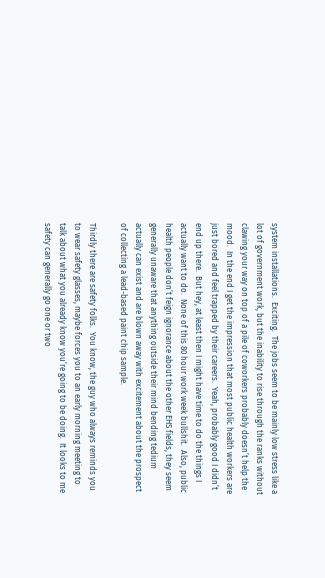system installations.  Exciting.  The jobs seem to be mainly low stress like a lot of government work, but the inability to rise through the ranks without clawing your way on top of a pile of coworkers probably doesn’t help the mood.  In the end I get the impression that most public health workers are just bored and feel trapped by their careers.  Yeah, probably good I didn’t end up there.  But hey, at least then I might have time to do the things I actually want to do.  None of this 80 hour work week bullshit.  Also, public health people don’t feign ignorance about the other EHS fields, they seem generally unaware that anything outside their mind bending tedium actually can exist and are blown away with excitement about the prospect of collecting a lead-based paint chip sample.

Thirdly there are safety folks.  You know, the guy who always reminds you to wear safety glasses, maybe forces you to an early morning meeting to talk about what you already know you’re going to be doing.  It looks to me safety can generally go one or two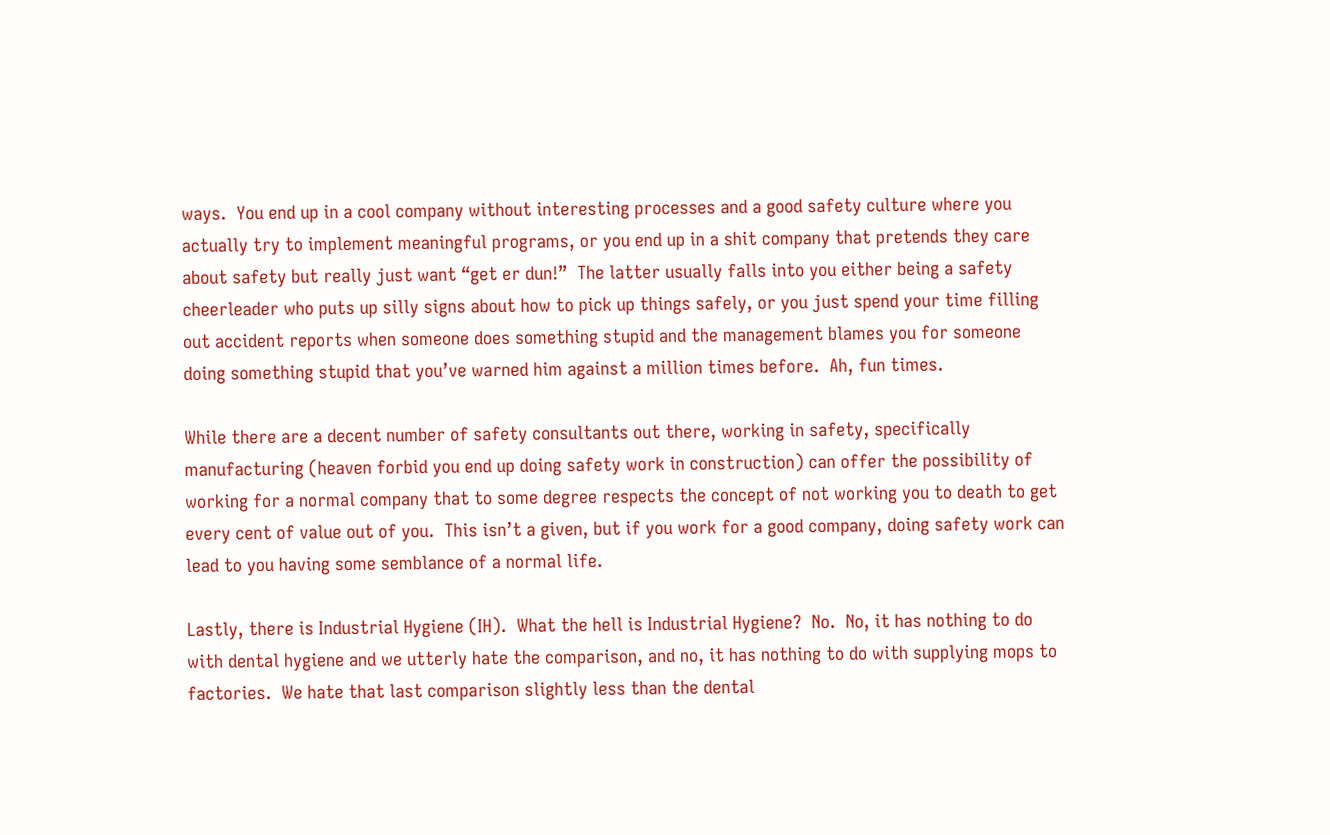ways.  You end up in a cool company without interesting processes and a good safety culture where you actually try to implement meaningful programs, or you end up in a shit company that pretends they care about safety but really just want “get er dun!”  The latter usually falls into you either being a safety cheerleader who puts up silly signs about how to pick up things safely, or you just spend your time filling out accident reports when someone does something stupid and the management blames you for someone doing something stupid that you’ve warned him against a million times before.  Ah, fun times.

While there are a decent number of safety consultants out there, working in safety, specifically manufacturing (heaven forbid you end up doing safety work in construction) can offer the possibility of working for a normal company that to some degree respects the concept of not working you to death to get every cent of value out of you.  This isn’t a given, but if you work for a good company, doing safety work can lead to you having some semblance of a normal life.

Lastly, there is Industrial Hygiene (IH).  What the hell is Industrial Hygiene?  No.  No, it has nothing to do with dental hygiene and we utterly hate the comparison, and no, it has nothing to do with supplying mops to factories.  We hate that last comparison slightly less than the dental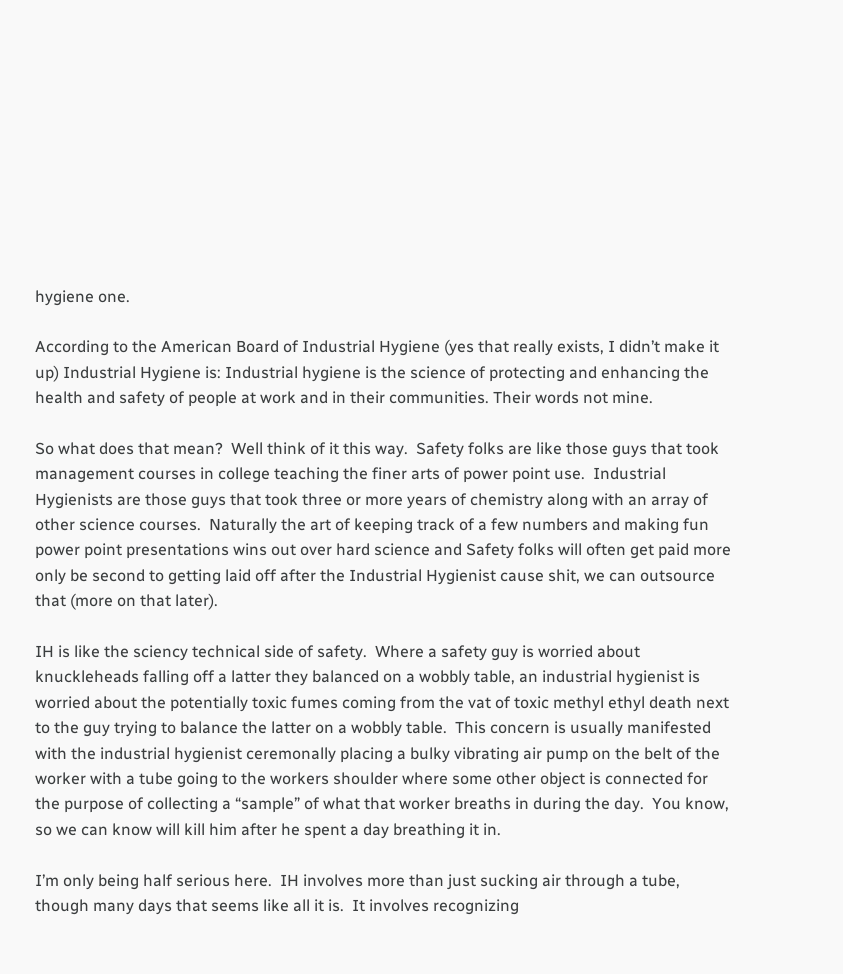hygiene one.

According to the American Board of Industrial Hygiene (yes that really exists, I didn’t make it up) Industrial Hygiene is: Industrial hygiene is the science of protecting and enhancing the health and safety of people at work and in their communities. Their words not mine.

So what does that mean?  Well think of it this way.  Safety folks are like those guys that took management courses in college teaching the finer arts of power point use.  Industrial Hygienists are those guys that took three or more years of chemistry along with an array of other science courses.  Naturally the art of keeping track of a few numbers and making fun power point presentations wins out over hard science and Safety folks will often get paid more only be second to getting laid off after the Industrial Hygienist cause shit, we can outsource that (more on that later).

IH is like the sciency technical side of safety.  Where a safety guy is worried about knuckleheads falling off a latter they balanced on a wobbly table, an industrial hygienist is worried about the potentially toxic fumes coming from the vat of toxic methyl ethyl death next to the guy trying to balance the latter on a wobbly table.  This concern is usually manifested with the industrial hygienist ceremonally placing a bulky vibrating air pump on the belt of the worker with a tube going to the workers shoulder where some other object is connected for the purpose of collecting a “sample” of what that worker breaths in during the day.  You know, so we can know will kill him after he spent a day breathing it in.

I’m only being half serious here.  IH involves more than just sucking air through a tube, though many days that seems like all it is.  It involves recognizing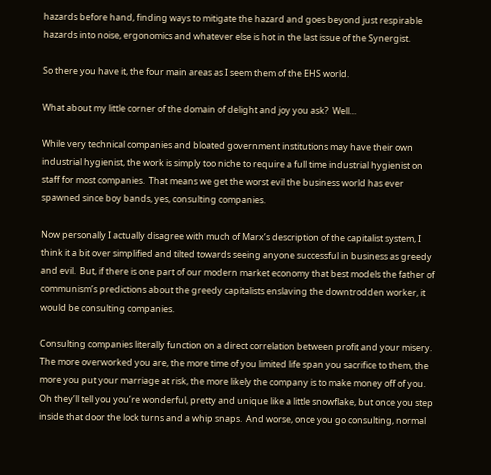hazards before hand, finding ways to mitigate the hazard and goes beyond just respirable hazards into noise, ergonomics and whatever else is hot in the last issue of the Synergist.

So there you have it, the four main areas as I seem them of the EHS world.

What about my little corner of the domain of delight and joy you ask?  Well…

While very technical companies and bloated government institutions may have their own industrial hygienist, the work is simply too niche to require a full time industrial hygienist on staff for most companies.  That means we get the worst evil the business world has ever spawned since boy bands, yes, consulting companies.

Now personally I actually disagree with much of Marx’s description of the capitalist system, I think it a bit over simplified and tilted towards seeing anyone successful in business as greedy and evil.  But, if there is one part of our modern market economy that best models the father of communism’s predictions about the greedy capitalists enslaving the downtrodden worker, it would be consulting companies.

Consulting companies literally function on a direct correlation between profit and your misery.  The more overworked you are, the more time of you limited life span you sacrifice to them, the more you put your marriage at risk, the more likely the company is to make money off of you.  Oh they’ll tell you you’re wonderful, pretty and unique like a little snowflake, but once you step inside that door the lock turns and a whip snaps.  And worse, once you go consulting, normal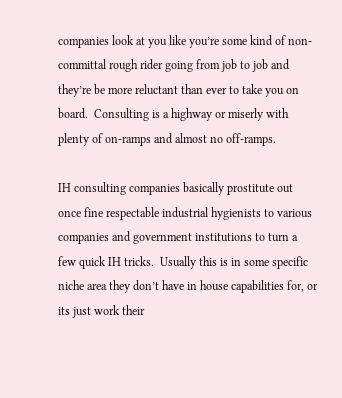companies look at you like you’re some kind of non-committal rough rider going from job to job and they’re be more reluctant than ever to take you on board.  Consulting is a highway or miserly with plenty of on-ramps and almost no off-ramps.

IH consulting companies basically prostitute out once fine respectable industrial hygienists to various companies and government institutions to turn a few quick IH tricks.  Usually this is in some specific niche area they don’t have in house capabilities for, or its just work their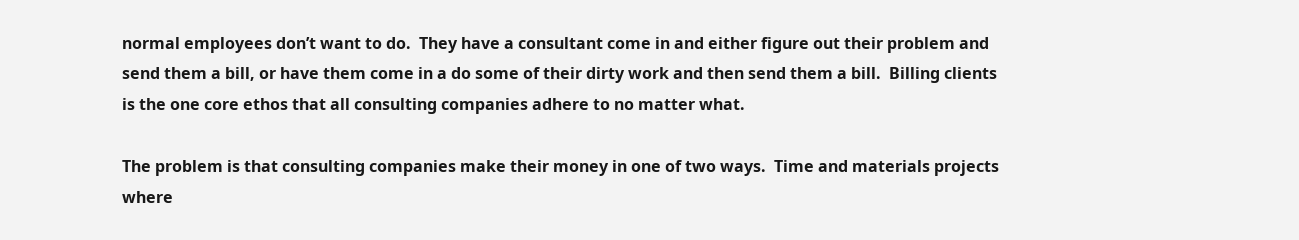normal employees don’t want to do.  They have a consultant come in and either figure out their problem and send them a bill, or have them come in a do some of their dirty work and then send them a bill.  Billing clients is the one core ethos that all consulting companies adhere to no matter what.

The problem is that consulting companies make their money in one of two ways.  Time and materials projects where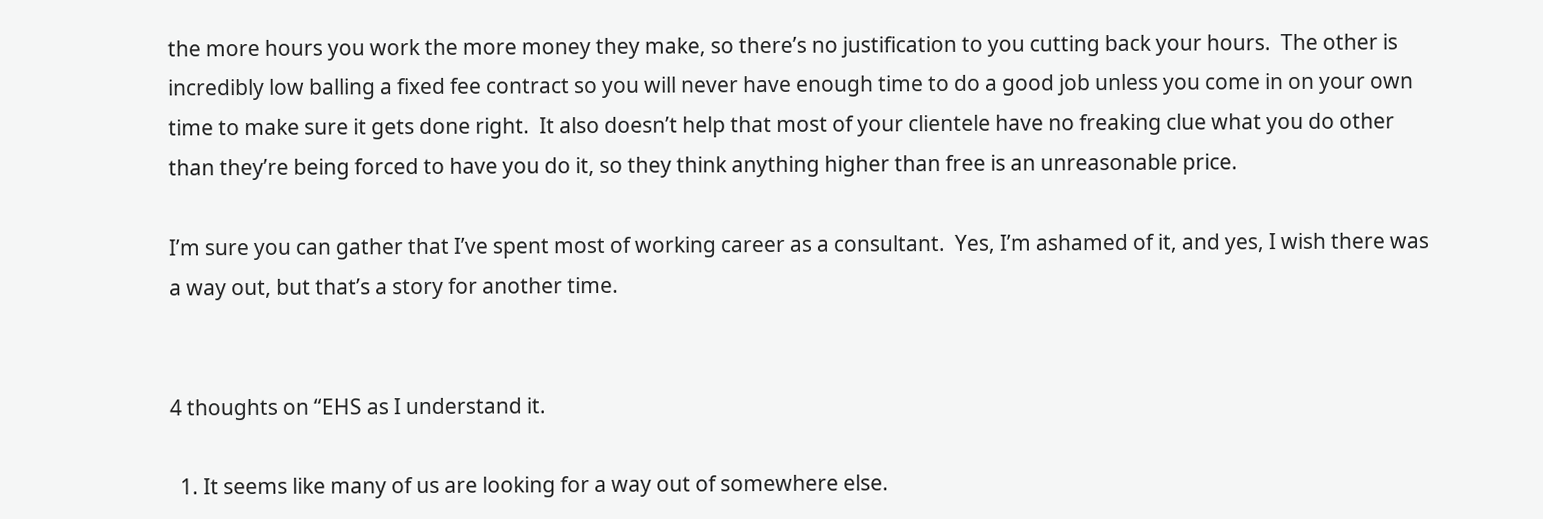the more hours you work the more money they make, so there’s no justification to you cutting back your hours.  The other is incredibly low balling a fixed fee contract so you will never have enough time to do a good job unless you come in on your own time to make sure it gets done right.  It also doesn’t help that most of your clientele have no freaking clue what you do other than they’re being forced to have you do it, so they think anything higher than free is an unreasonable price.

I’m sure you can gather that I’ve spent most of working career as a consultant.  Yes, I’m ashamed of it, and yes, I wish there was a way out, but that’s a story for another time.


4 thoughts on “EHS as I understand it.

  1. It seems like many of us are looking for a way out of somewhere else.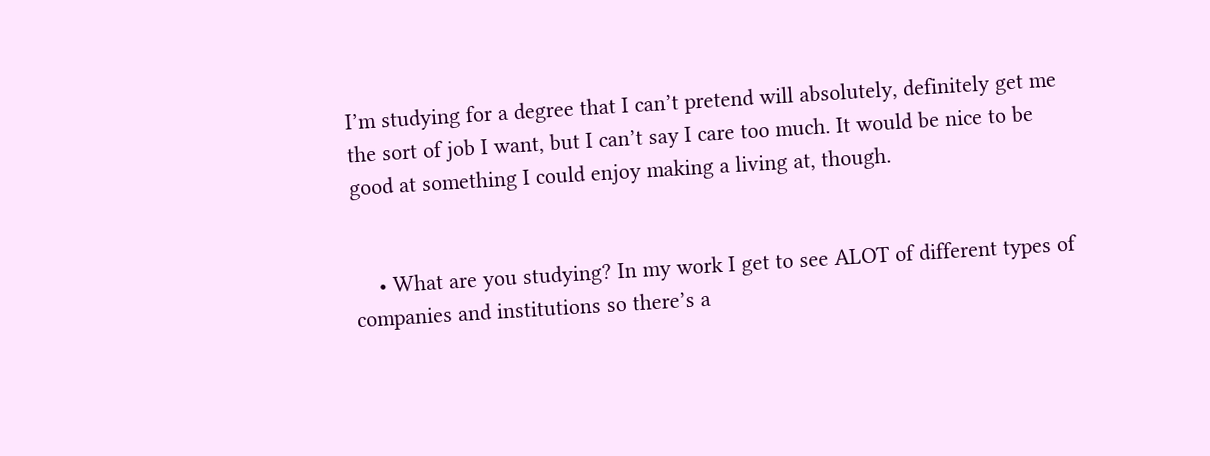I’m studying for a degree that I can’t pretend will absolutely, definitely get me the sort of job I want, but I can’t say I care too much. It would be nice to be good at something I could enjoy making a living at, though.


    • What are you studying? In my work I get to see ALOT of different types of companies and institutions so there’s a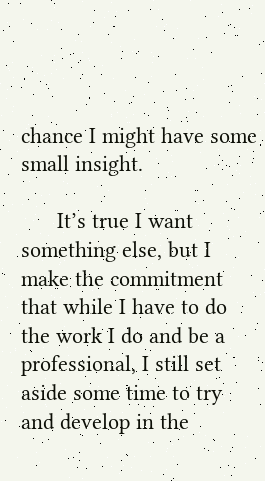chance I might have some small insight.

      It’s true I want something else, but I make the commitment that while I have to do the work I do and be a professional, I still set aside some time to try and develop in the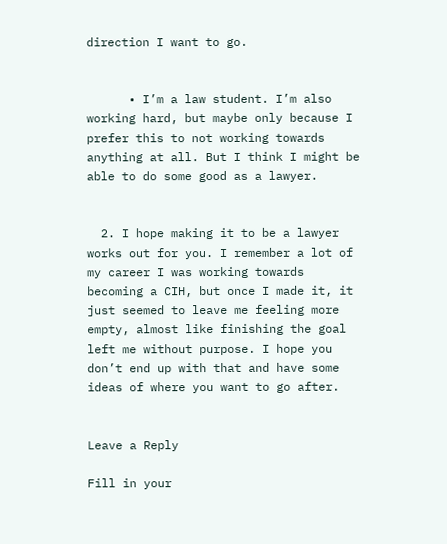direction I want to go.


      • I’m a law student. I’m also working hard, but maybe only because I prefer this to not working towards anything at all. But I think I might be able to do some good as a lawyer.


  2. I hope making it to be a lawyer works out for you. I remember a lot of my career I was working towards becoming a CIH, but once I made it, it just seemed to leave me feeling more empty, almost like finishing the goal left me without purpose. I hope you don’t end up with that and have some ideas of where you want to go after.


Leave a Reply

Fill in your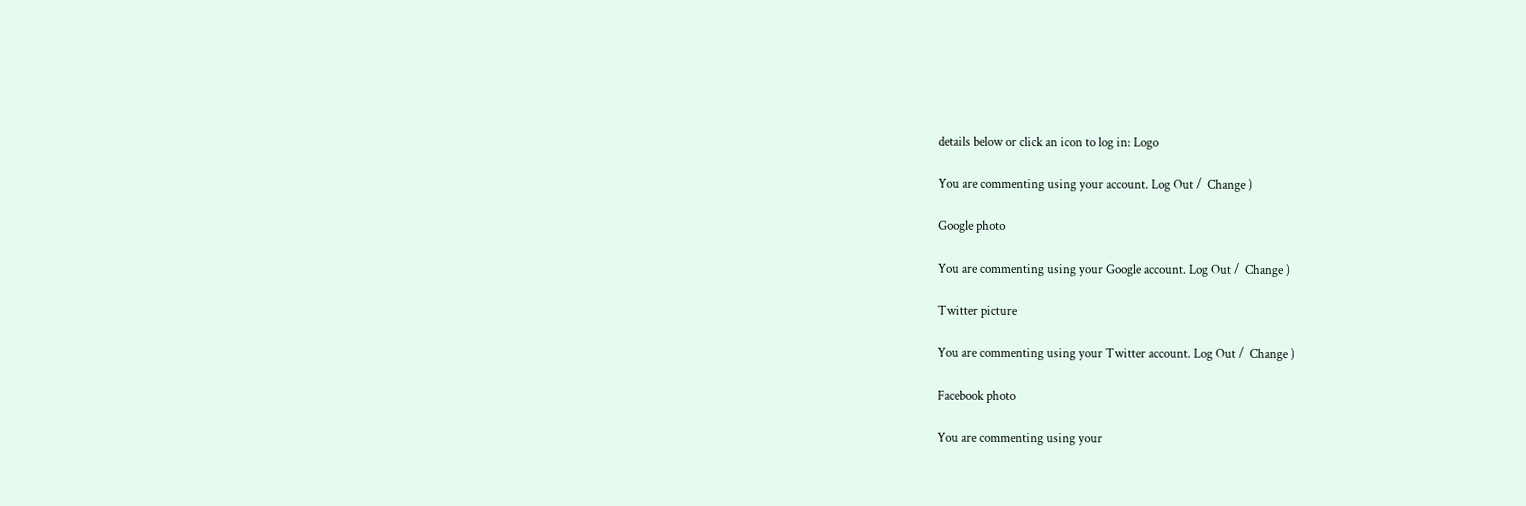details below or click an icon to log in: Logo

You are commenting using your account. Log Out /  Change )

Google photo

You are commenting using your Google account. Log Out /  Change )

Twitter picture

You are commenting using your Twitter account. Log Out /  Change )

Facebook photo

You are commenting using your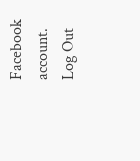Facebook account. Log Out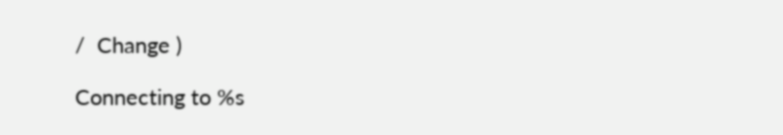/  Change )

Connecting to %s